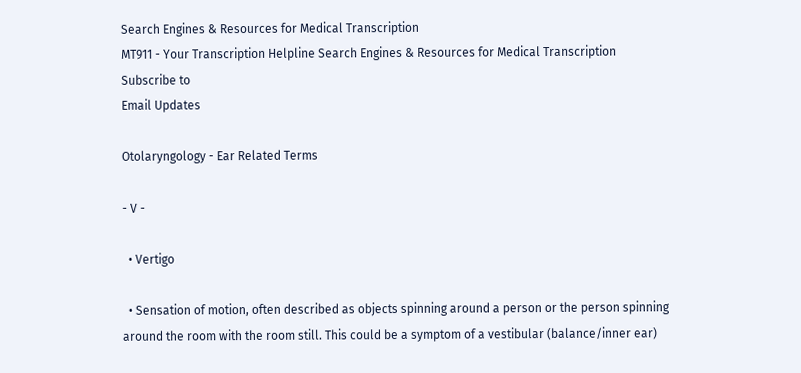Search Engines & Resources for Medical Transcription
MT911 - Your Transcription Helpline Search Engines & Resources for Medical Transcription
Subscribe to
Email Updates

Otolaryngology - Ear Related Terms

- V -

  • Vertigo

  • Sensation of motion, often described as objects spinning around a person or the person spinning around the room with the room still. This could be a symptom of a vestibular (balance/inner ear)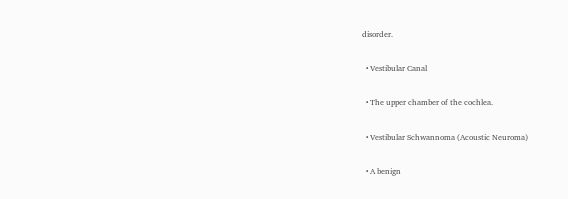disorder.

  • Vestibular Canal

  • The upper chamber of the cochlea.

  • Vestibular Schwannoma (Acoustic Neuroma)

  • A benign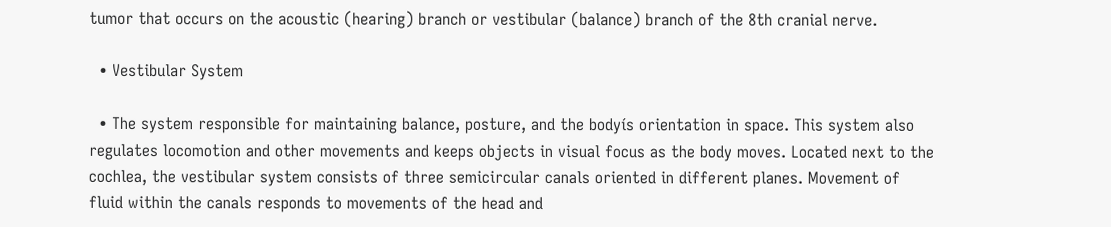tumor that occurs on the acoustic (hearing) branch or vestibular (balance) branch of the 8th cranial nerve.

  • Vestibular System

  • The system responsible for maintaining balance, posture, and the bodyís orientation in space. This system also regulates locomotion and other movements and keeps objects in visual focus as the body moves. Located next to the cochlea, the vestibular system consists of three semicircular canals oriented in different planes. Movement of fluid within the canals responds to movements of the head and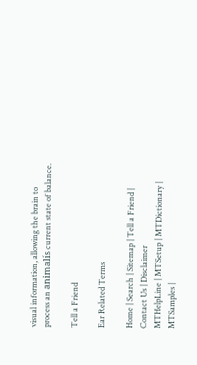visual information, allowing the brain to process an animalís current state of balance.

Tell a Friend

Ear Related Terms

Home | Search | Sitemap | Tell a Friend | Contact Us | Disclaimer
MTHelpLine | MTSetup | MTDictionary | MTSamples |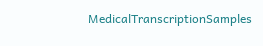MedicalTranscriptionSamples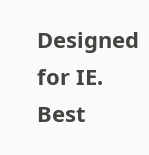Designed for IE.
Best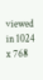viewed in 1024 x 768